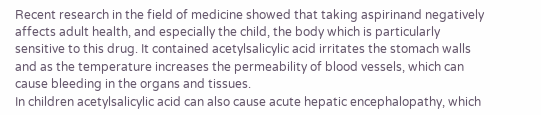Recent research in the field of medicine showed that taking aspirinand negatively affects adult health, and especially the child, the body which is particularly sensitive to this drug. It contained acetylsalicylic acid irritates the stomach walls and as the temperature increases the permeability of blood vessels, which can cause bleeding in the organs and tissues.
In children acetylsalicylic acid can also cause acute hepatic encephalopathy, which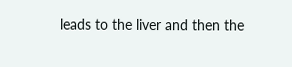leads to the liver and then the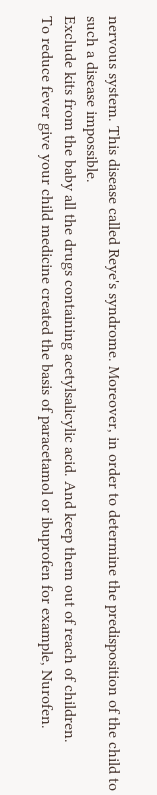nervous system. This disease called Reye's syndrome. Moreover, in order to determine the predisposition of the child to such a disease impossible.
Exclude kits from the baby all the drugs containing acetylsalicylic acid. And keep them out of reach of children.
To reduce fever give your child medicine created the basis of paracetamol or ibuprofen for example, Nurofen.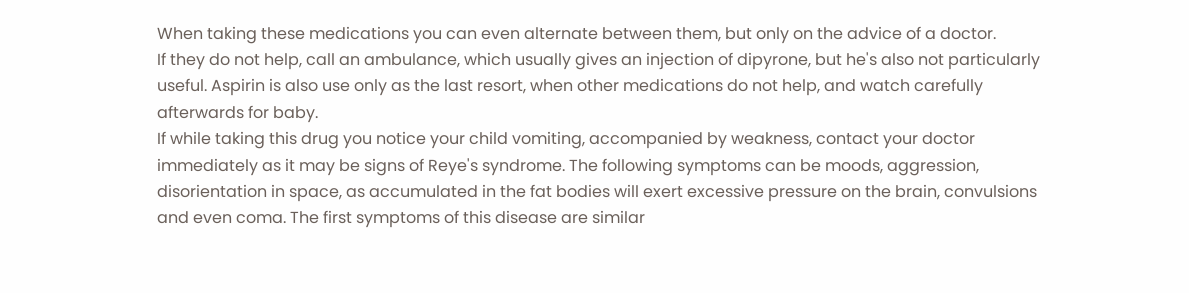When taking these medications you can even alternate between them, but only on the advice of a doctor.
If they do not help, call an ambulance, which usually gives an injection of dipyrone, but he's also not particularly useful. Aspirin is also use only as the last resort, when other medications do not help, and watch carefully afterwards for baby.
If while taking this drug you notice your child vomiting, accompanied by weakness, contact your doctor immediately as it may be signs of Reye's syndrome. The following symptoms can be moods, aggression, disorientation in space, as accumulated in the fat bodies will exert excessive pressure on the brain, convulsions and even coma. The first symptoms of this disease are similar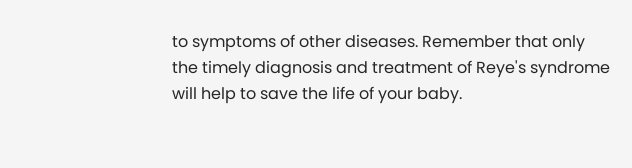to symptoms of other diseases. Remember that only the timely diagnosis and treatment of Reye's syndrome will help to save the life of your baby.